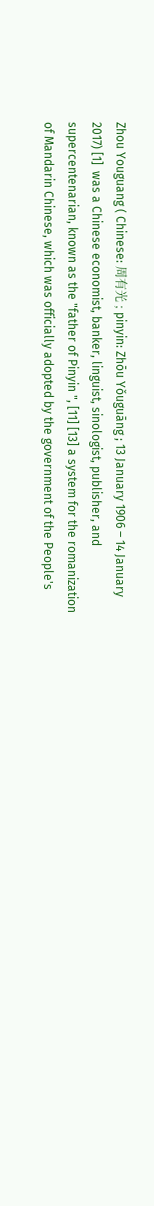Zhou Youguang ( Chinese: 周有光 ; pinyin: Zhōu Yǒuguāng ; 13 January 1906 – 14 January 2017) [1]  was a Chinese economist, banker, linguist, sinologist, publisher, and supercentenarian, known as the "father of Pinyin ", [11] [13] a system for the romanization of Mandarin Chinese, which was officially adopted by the government of the People's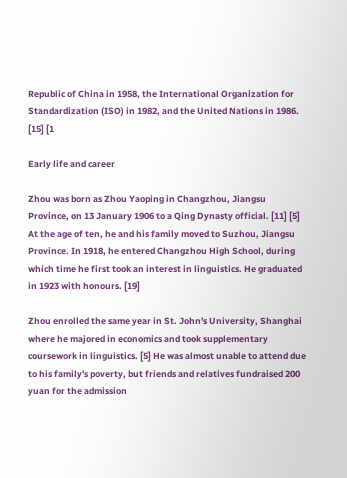Republic of China in 1958, the International Organization for Standardization (ISO) in 1982, and the United Nations in 1986. [15] [1

Early life and career

Zhou was born as Zhou Yaoping in Changzhou, Jiangsu Province, on 13 January 1906 to a Qing Dynasty official. [11] [5] At the age of ten, he and his family moved to Suzhou, Jiangsu Province. In 1918, he entered Changzhou High School, during which time he first took an interest in linguistics. He graduated in 1923 with honours. [19]

Zhou enrolled the same year in St. John's University, Shanghai where he majored in economics and took supplementary coursework in linguistics. [5] He was almost unable to attend due to his family's poverty, but friends and relatives fundraised 200 yuan for the admission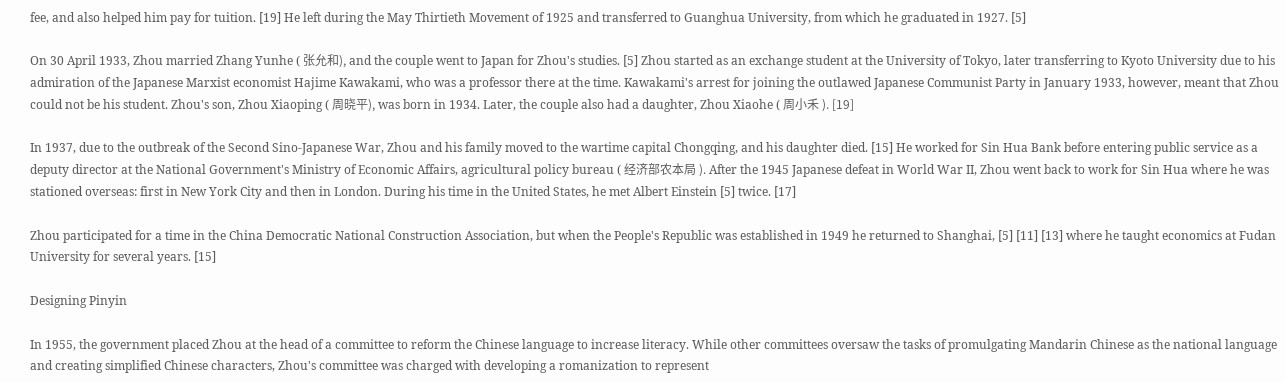fee, and also helped him pay for tuition. [19] He left during the May Thirtieth Movement of 1925 and transferred to Guanghua University, from which he graduated in 1927. [5]

On 30 April 1933, Zhou married Zhang Yunhe ( 张允和), and the couple went to Japan for Zhou's studies. [5] Zhou started as an exchange student at the University of Tokyo, later transferring to Kyoto University due to his admiration of the Japanese Marxist economist Hajime Kawakami, who was a professor there at the time. Kawakami's arrest for joining the outlawed Japanese Communist Party in January 1933, however, meant that Zhou could not be his student. Zhou's son, Zhou Xiaoping ( 周晓平), was born in 1934. Later, the couple also had a daughter, Zhou Xiaohe ( 周小禾 ). [19]

In 1937, due to the outbreak of the Second Sino-Japanese War, Zhou and his family moved to the wartime capital Chongqing, and his daughter died. [15] He worked for Sin Hua Bank before entering public service as a deputy director at the National Government's Ministry of Economic Affairs, agricultural policy bureau ( 经济部农本局 ). After the 1945 Japanese defeat in World War II, Zhou went back to work for Sin Hua where he was stationed overseas: first in New York City and then in London. During his time in the United States, he met Albert Einstein [5] twice. [17]

Zhou participated for a time in the China Democratic National Construction Association, but when the People's Republic was established in 1949 he returned to Shanghai, [5] [11] [13] where he taught economics at Fudan University for several years. [15]

Designing Pinyin

In 1955, the government placed Zhou at the head of a committee to reform the Chinese language to increase literacy. While other committees oversaw the tasks of promulgating Mandarin Chinese as the national language and creating simplified Chinese characters, Zhou's committee was charged with developing a romanization to represent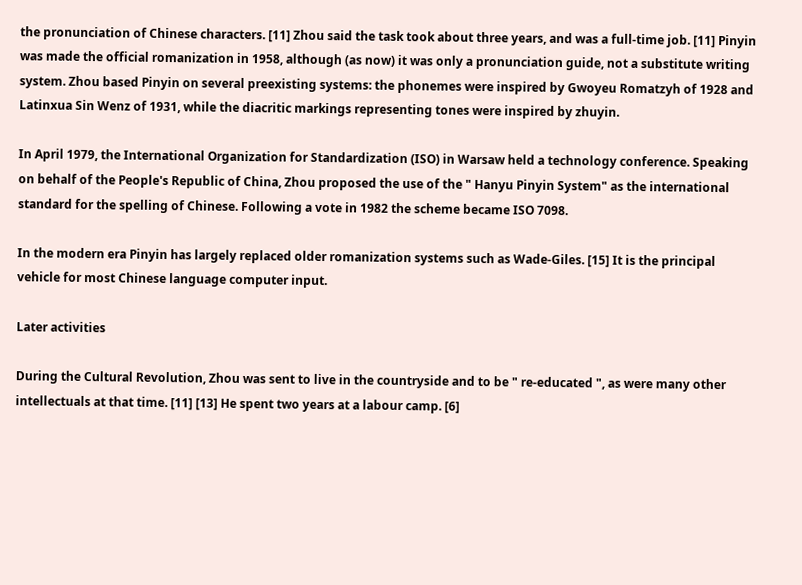the pronunciation of Chinese characters. [11] Zhou said the task took about three years, and was a full-time job. [11] Pinyin was made the official romanization in 1958, although (as now) it was only a pronunciation guide, not a substitute writing system. Zhou based Pinyin on several preexisting systems: the phonemes were inspired by Gwoyeu Romatzyh of 1928 and Latinxua Sin Wenz of 1931, while the diacritic markings representing tones were inspired by zhuyin.

In April 1979, the International Organization for Standardization (ISO) in Warsaw held a technology conference. Speaking on behalf of the People's Republic of China, Zhou proposed the use of the " Hanyu Pinyin System" as the international standard for the spelling of Chinese. Following a vote in 1982 the scheme became ISO 7098.

In the modern era Pinyin has largely replaced older romanization systems such as Wade-Giles. [15] It is the principal vehicle for most Chinese language computer input.

Later activities

During the Cultural Revolution, Zhou was sent to live in the countryside and to be " re-educated ", as were many other intellectuals at that time. [11] [13] He spent two years at a labour camp. [6]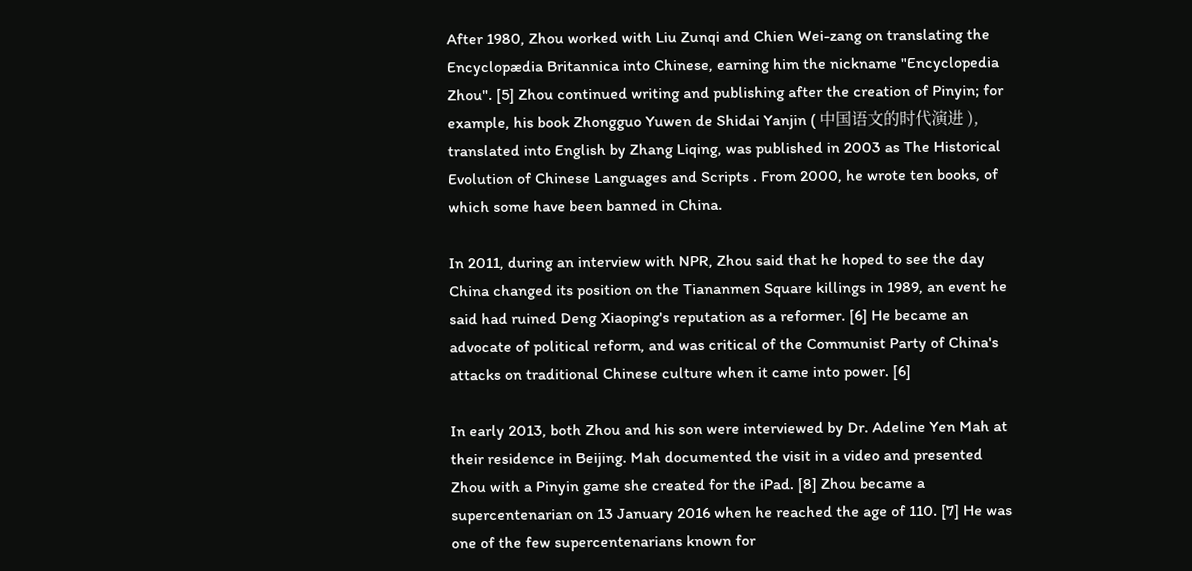After 1980, Zhou worked with Liu Zunqi and Chien Wei-zang on translating the Encyclopædia Britannica into Chinese, earning him the nickname "Encyclopedia Zhou". [5] Zhou continued writing and publishing after the creation of Pinyin; for example, his book Zhongguo Yuwen de Shidai Yanjin ( 中国语文的时代演进 ), translated into English by Zhang Liqing, was published in 2003 as The Historical Evolution of Chinese Languages and Scripts . From 2000, he wrote ten books, of which some have been banned in China.

In 2011, during an interview with NPR, Zhou said that he hoped to see the day China changed its position on the Tiananmen Square killings in 1989, an event he said had ruined Deng Xiaoping's reputation as a reformer. [6] He became an advocate of political reform, and was critical of the Communist Party of China's attacks on traditional Chinese culture when it came into power. [6]

In early 2013, both Zhou and his son were interviewed by Dr. Adeline Yen Mah at their residence in Beijing. Mah documented the visit in a video and presented Zhou with a Pinyin game she created for the iPad. [8] Zhou became a supercentenarian on 13 January 2016 when he reached the age of 110. [7] He was one of the few supercentenarians known for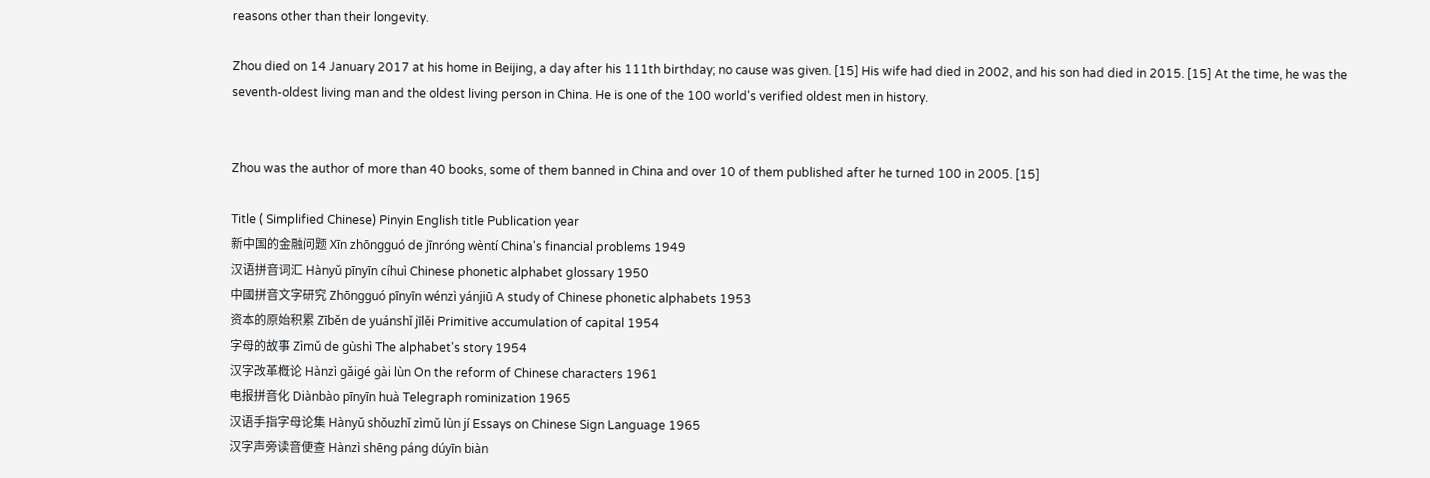reasons other than their longevity.

Zhou died on 14 January 2017 at his home in Beijing, a day after his 111th birthday; no cause was given. [15] His wife had died in 2002, and his son had died in 2015. [15] At the time, he was the seventh-oldest living man and the oldest living person in China. He is one of the 100 world's verified oldest men in history.


Zhou was the author of more than 40 books, some of them banned in China and over 10 of them published after he turned 100 in 2005. [15]

Title ( Simplified Chinese) Pinyin English title Publication year
新中国的金融问题 Xīn zhōngguó de jīnróng wèntí China's financial problems 1949
汉语拼音词汇 Hànyǔ pīnyīn cíhuì Chinese phonetic alphabet glossary 1950
中國拼音文字研究 Zhōngguó pīnyīn wénzì yánjiū A study of Chinese phonetic alphabets 1953
资本的原始积累 Zīběn de yuánshǐ jīlěi Primitive accumulation of capital 1954
字母的故事 Zìmǔ de gùshì The alphabet's story 1954
汉字改革槪论 Hànzì gǎigé gài lùn On the reform of Chinese characters 1961
电报拼音化 Diànbào pīnyīn huà Telegraph rominization 1965
汉语手指字母论集 Hànyǔ shǒuzhǐ zìmǔ lùn jí Essays on Chinese Sign Language 1965
汉字声旁读音便查 Hànzì shēng páng dúyīn biàn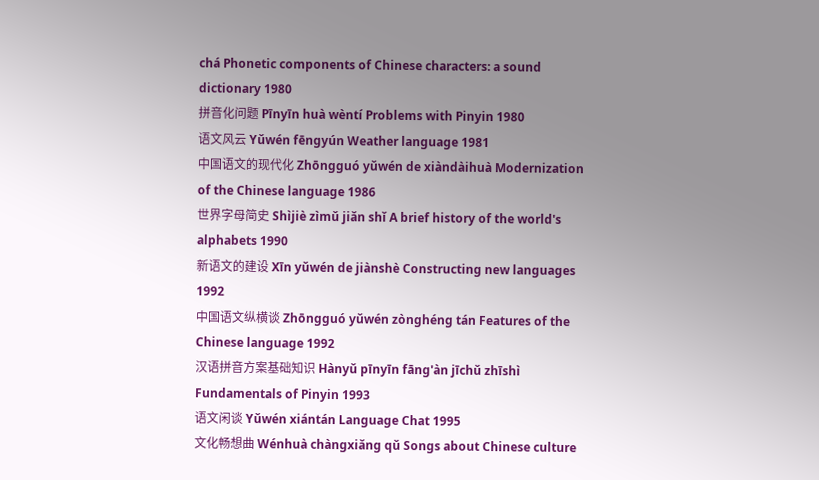chá Phonetic components of Chinese characters: a sound dictionary 1980
拼音化问题 Pīnyīn huà wèntí Problems with Pinyin 1980
语文风云 Yǔwén fēngyún Weather language 1981
中国语文的现代化 Zhōngguó yǔwén de xiàndàihuà Modernization of the Chinese language 1986
世界字母简史 Shìjiè zìmǔ jiǎn shǐ A brief history of the world's alphabets 1990
新语文的建设 Xīn yǔwén de jiànshè Constructing new languages 1992
中国语文纵横谈 Zhōngguó yǔwén zònghéng tán Features of the Chinese language 1992
汉语拼音方案基础知识 Hànyǔ pīnyīn fāng'àn jīchǔ zhīshì Fundamentals of Pinyin 1993
语文闲谈 Yǔwén xiántán Language Chat 1995
文化畅想曲 Wénhuà chàngxiǎng qǔ Songs about Chinese culture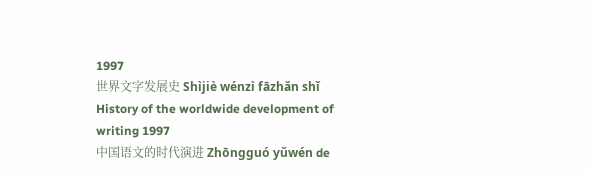1997
世界文字发展史 Shìjiè wénzì fāzhǎn shǐ History of the worldwide development of writing 1997
中国语文的时代演进 Zhōngguó yǔwén de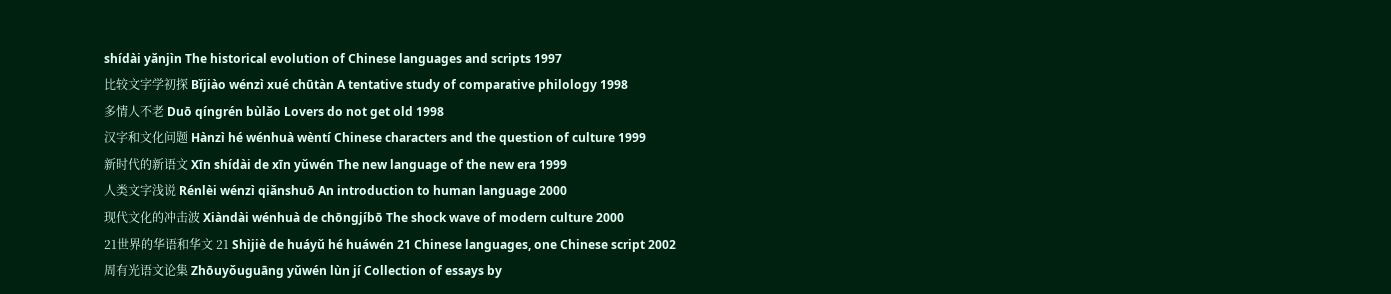shídài yǎnjìn The historical evolution of Chinese languages and scripts 1997
比较文字学初探 Bǐjiào wénzì xué chūtàn A tentative study of comparative philology 1998
多情人不老 Duō qíngrén bùlǎo Lovers do not get old 1998
汉字和文化问题 Hànzì hé wénhuà wèntí Chinese characters and the question of culture 1999
新时代的新语文 Xīn shídài de xīn yǔwén The new language of the new era 1999
人类文字浅说 Rénlèi wénzì qiǎnshuō An introduction to human language 2000
现代文化的冲击波 Xiàndài wénhuà de chōngjíbō The shock wave of modern culture 2000
21世界的华语和华文 21 Shìjiè de huáyǔ hé huáwén 21 Chinese languages, one Chinese script 2002
周有光语文论集 Zhōuyǒuguāng yǔwén lùn jí Collection of essays by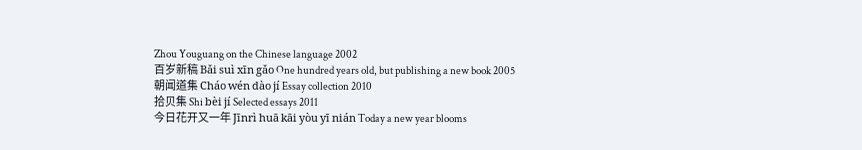Zhou Youguang on the Chinese language 2002
百岁新稿 Bǎi suì xīn gǎo One hundred years old, but publishing a new book 2005
朝闻道集 Cháo wén dào jí Essay collection 2010
拾贝集 Shi bèi jí Selected essays 2011
今日花开又一年 Jīnrì huā kāi yòu yī nián Today a new year blooms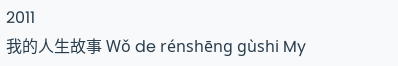2011
我的人生故事 Wǒ de rénshēng gùshi My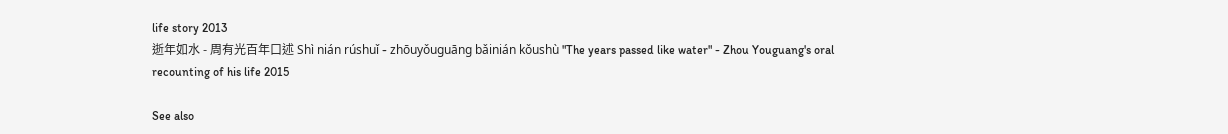life story 2013
逝年如水 - 周有光百年口述 Shì nián rúshuǐ - zhōuyǒuguāng bǎinián kǒushù "The years passed like water" - Zhou Youguang's oral recounting of his life 2015

See also